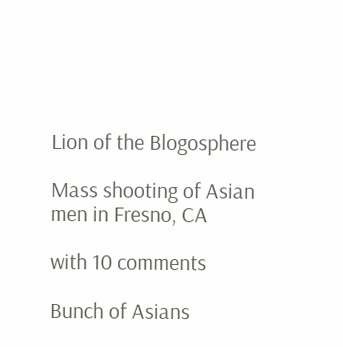Lion of the Blogosphere

Mass shooting of Asian men in Fresno, CA

with 10 comments

Bunch of Asians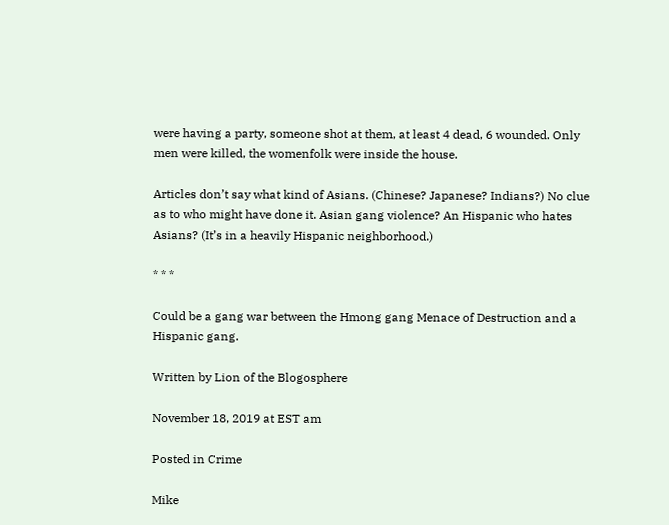were having a party, someone shot at them, at least 4 dead, 6 wounded. Only men were killed, the womenfolk were inside the house.

Articles don’t say what kind of Asians. (Chinese? Japanese? Indians?) No clue as to who might have done it. Asian gang violence? An Hispanic who hates Asians? (It’s in a heavily Hispanic neighborhood.)

* * *

Could be a gang war between the Hmong gang Menace of Destruction and a Hispanic gang.

Written by Lion of the Blogosphere

November 18, 2019 at EST am

Posted in Crime

Mike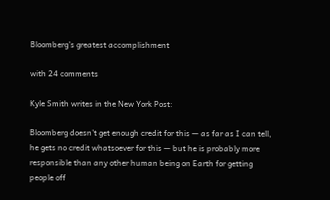Bloomberg’s greatest accomplishment

with 24 comments

Kyle Smith writes in the New York Post:

Bloomberg doesn’t get enough credit for this — as far as I can tell, he gets no credit whatsoever for this — but he is probably more responsible than any other human being on Earth for getting people off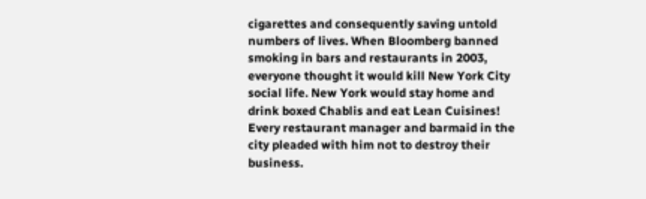cigarettes and consequently saving untold numbers of lives. When Bloomberg banned smoking in bars and restaurants in 2003, everyone thought it would kill New York City social life. New York would stay home and drink boxed Chablis and eat Lean Cuisines! Every restaurant manager and barmaid in the city pleaded with him not to destroy their business.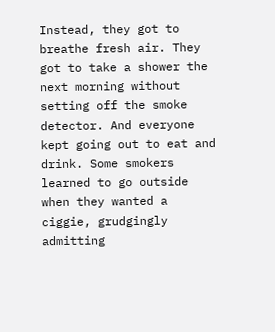Instead, they got to breathe fresh air. They got to take a shower the next morning without setting off the smoke detector. And everyone kept going out to eat and drink. Some smokers learned to go outside when they wanted a ciggie, grudgingly admitting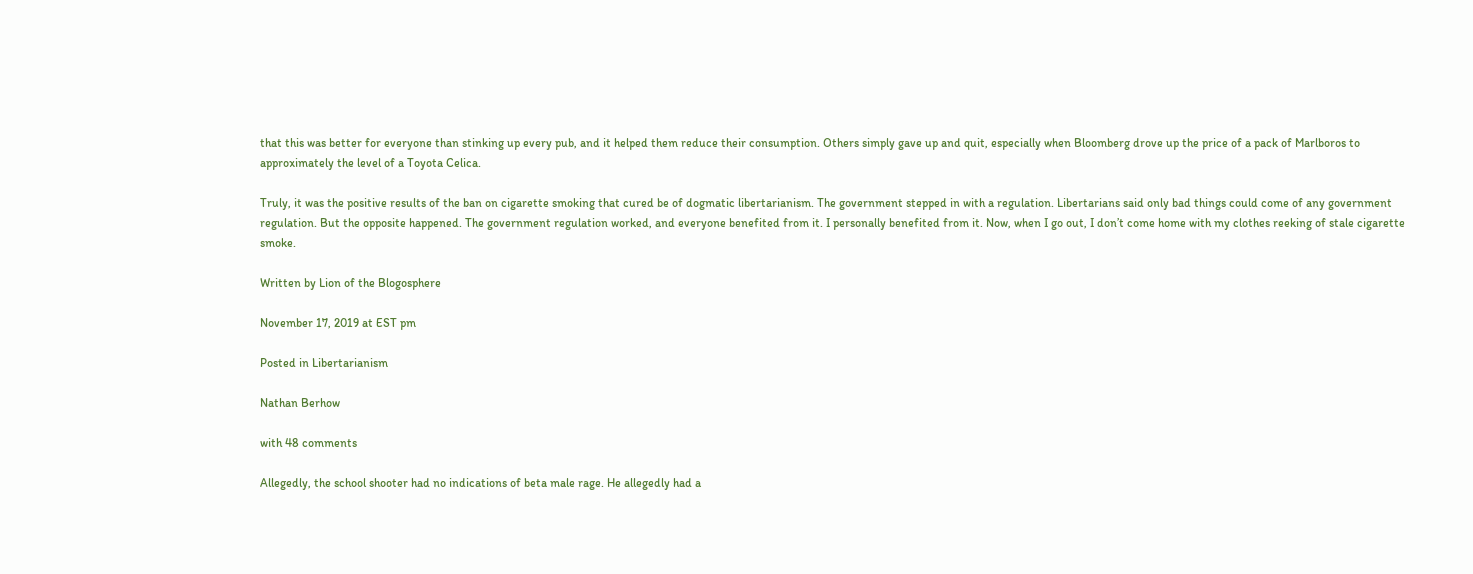that this was better for everyone than stinking up every pub, and it helped them reduce their consumption. Others simply gave up and quit, especially when Bloomberg drove up the price of a pack of Marlboros to approximately the level of a Toyota Celica.

Truly, it was the positive results of the ban on cigarette smoking that cured be of dogmatic libertarianism. The government stepped in with a regulation. Libertarians said only bad things could come of any government regulation. But the opposite happened. The government regulation worked, and everyone benefited from it. I personally benefited from it. Now, when I go out, I don’t come home with my clothes reeking of stale cigarette smoke.

Written by Lion of the Blogosphere

November 17, 2019 at EST pm

Posted in Libertarianism

Nathan Berhow

with 48 comments

Allegedly, the school shooter had no indications of beta male rage. He allegedly had a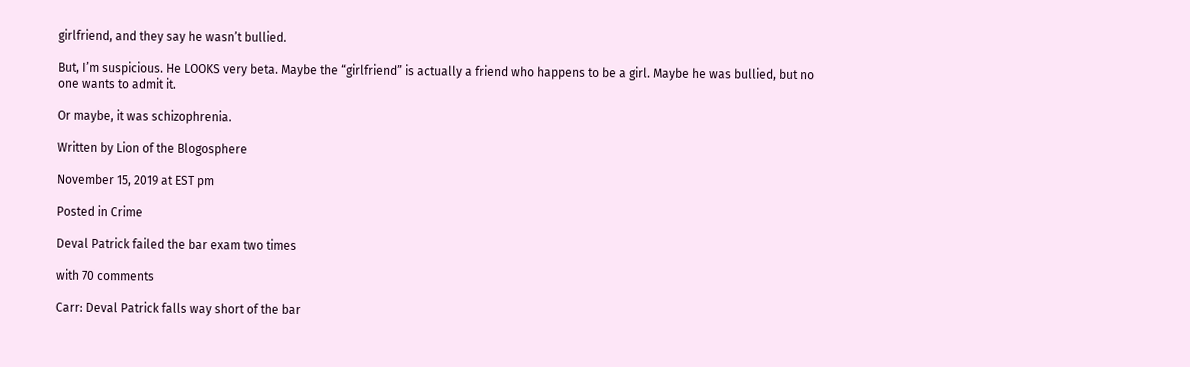girlfriend, and they say he wasn’t bullied.

But, I’m suspicious. He LOOKS very beta. Maybe the “girlfriend” is actually a friend who happens to be a girl. Maybe he was bullied, but no one wants to admit it.

Or maybe, it was schizophrenia.

Written by Lion of the Blogosphere

November 15, 2019 at EST pm

Posted in Crime

Deval Patrick failed the bar exam two times

with 70 comments

Carr: Deval Patrick falls way short of the bar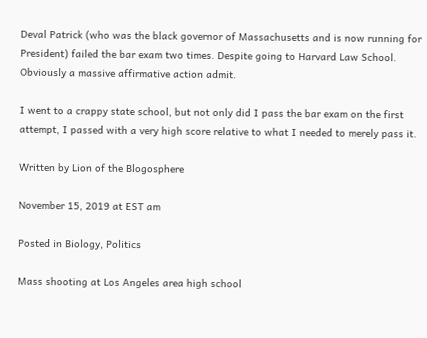Deval Patrick (who was the black governor of Massachusetts and is now running for President) failed the bar exam two times. Despite going to Harvard Law School. Obviously a massive affirmative action admit.

I went to a crappy state school, but not only did I pass the bar exam on the first attempt, I passed with a very high score relative to what I needed to merely pass it.

Written by Lion of the Blogosphere

November 15, 2019 at EST am

Posted in Biology, Politics

Mass shooting at Los Angeles area high school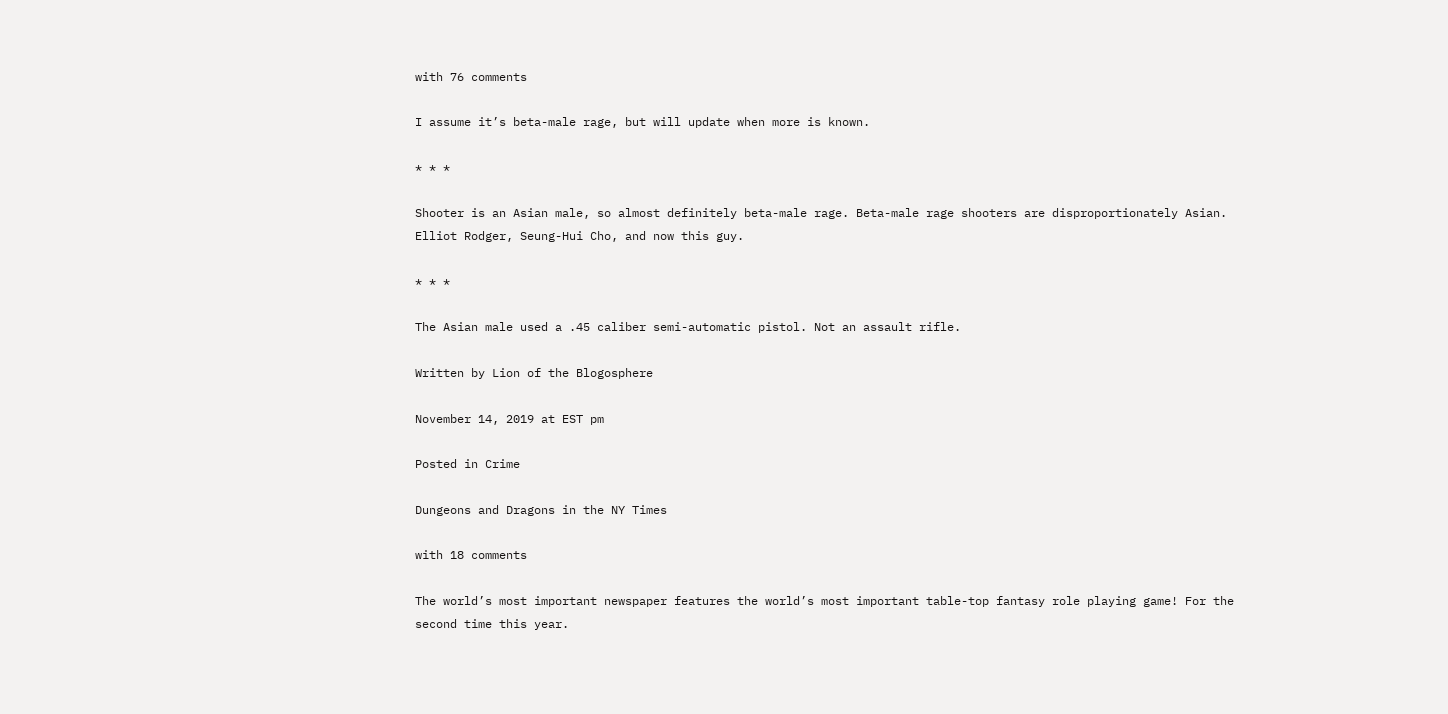with 76 comments

I assume it’s beta-male rage, but will update when more is known.

* * *

Shooter is an Asian male, so almost definitely beta-male rage. Beta-male rage shooters are disproportionately Asian. Elliot Rodger, Seung-Hui Cho, and now this guy.

* * *

The Asian male used a .45 caliber semi-automatic pistol. Not an assault rifle.

Written by Lion of the Blogosphere

November 14, 2019 at EST pm

Posted in Crime

Dungeons and Dragons in the NY Times

with 18 comments

The world’s most important newspaper features the world’s most important table-top fantasy role playing game! For the second time this year.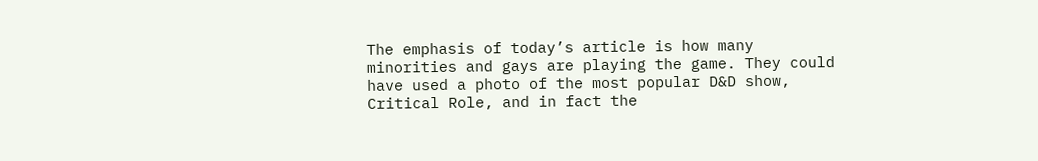The emphasis of today’s article is how many minorities and gays are playing the game. They could have used a photo of the most popular D&D show, Critical Role, and in fact the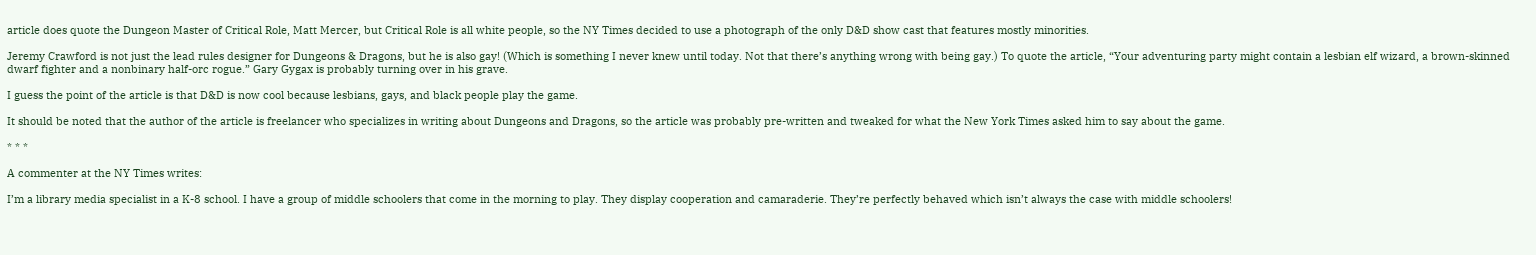article does quote the Dungeon Master of Critical Role, Matt Mercer, but Critical Role is all white people, so the NY Times decided to use a photograph of the only D&D show cast that features mostly minorities.

Jeremy Crawford is not just the lead rules designer for Dungeons & Dragons, but he is also gay! (Which is something I never knew until today. Not that there’s anything wrong with being gay.) To quote the article, “Your adventuring party might contain a lesbian elf wizard, a brown-skinned dwarf fighter and a nonbinary half-orc rogue.” Gary Gygax is probably turning over in his grave.

I guess the point of the article is that D&D is now cool because lesbians, gays, and black people play the game.

It should be noted that the author of the article is freelancer who specializes in writing about Dungeons and Dragons, so the article was probably pre-written and tweaked for what the New York Times asked him to say about the game.

* * *

A commenter at the NY Times writes:

I’m a library media specialist in a K-8 school. I have a group of middle schoolers that come in the morning to play. They display cooperation and camaraderie. They’re perfectly behaved which isn’t always the case with middle schoolers!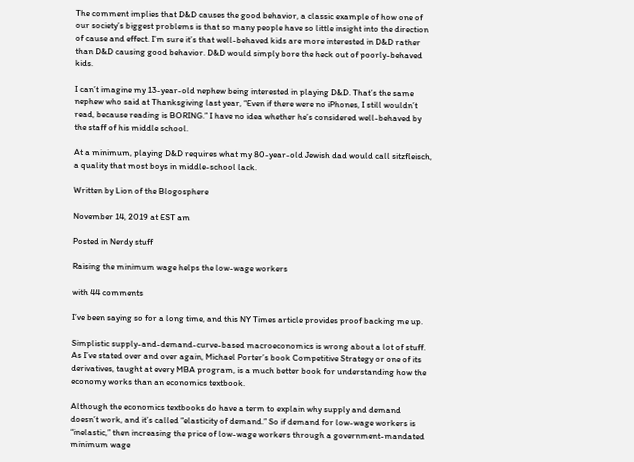The comment implies that D&D causes the good behavior, a classic example of how one of our society’s biggest problems is that so many people have so little insight into the direction of cause and effect. I’m sure it’s that well-behaved kids are more interested in D&D rather than D&D causing good behavior. D&D would simply bore the heck out of poorly-behaved kids.

I can’t imagine my 13-year-old nephew being interested in playing D&D. That’s the same nephew who said at Thanksgiving last year, “Even if there were no iPhones, I still wouldn’t read, because reading is BORING.” I have no idea whether he’s considered well-behaved by the staff of his middle school.

At a minimum, playing D&D requires what my 80-year-old Jewish dad would call sitzfleisch, a quality that most boys in middle-school lack.

Written by Lion of the Blogosphere

November 14, 2019 at EST am

Posted in Nerdy stuff

Raising the minimum wage helps the low-wage workers

with 44 comments

I’ve been saying so for a long time, and this NY Times article provides proof backing me up.

Simplistic supply-and-demand-curve-based macroeconomics is wrong about a lot of stuff. As I’ve stated over and over again, Michael Porter’s book Competitive Strategy or one of its derivatives, taught at every MBA program, is a much better book for understanding how the economy works than an economics textbook.

Although the economics textbooks do have a term to explain why supply and demand doesn’t work, and it’s called “elasticity of demand.” So if demand for low-wage workers is “inelastic,” then increasing the price of low-wage workers through a government-mandated minimum wage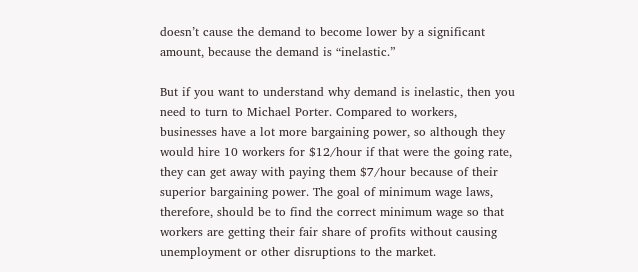doesn’t cause the demand to become lower by a significant amount, because the demand is “inelastic.”

But if you want to understand why demand is inelastic, then you need to turn to Michael Porter. Compared to workers, businesses have a lot more bargaining power, so although they would hire 10 workers for $12/hour if that were the going rate, they can get away with paying them $7/hour because of their superior bargaining power. The goal of minimum wage laws, therefore, should be to find the correct minimum wage so that workers are getting their fair share of profits without causing unemployment or other disruptions to the market.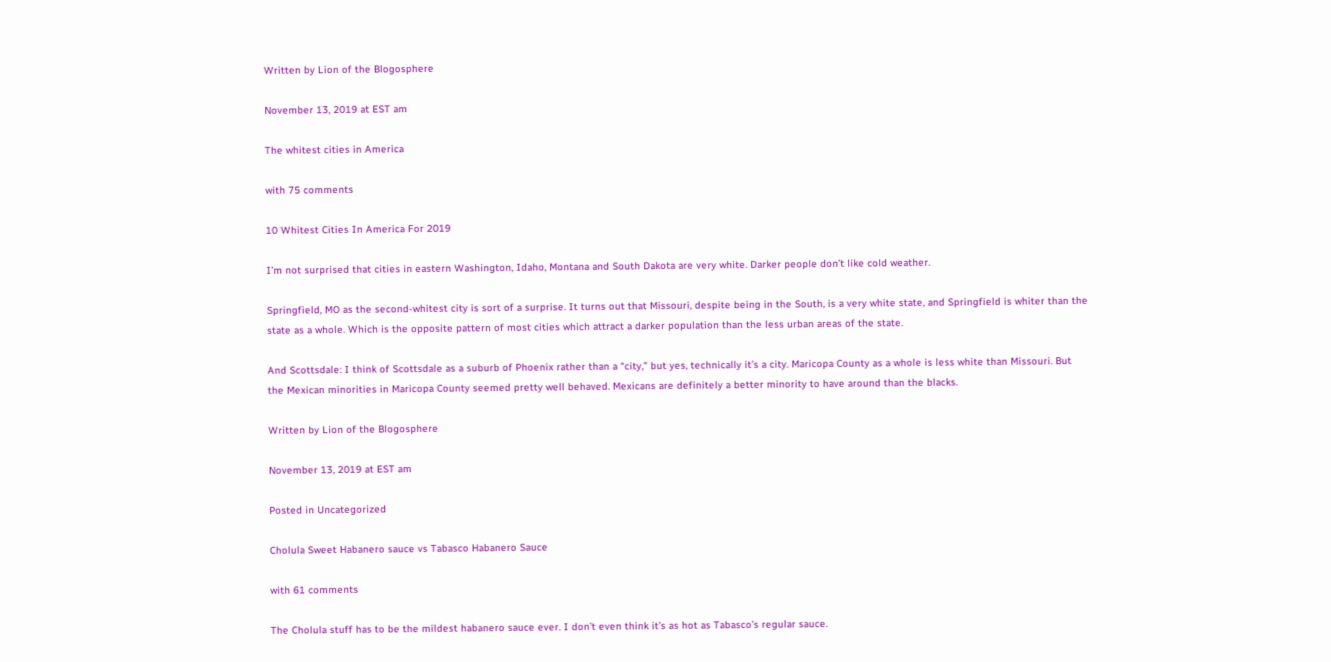Written by Lion of the Blogosphere

November 13, 2019 at EST am

The whitest cities in America

with 75 comments

10 Whitest Cities In America For 2019

I’m not surprised that cities in eastern Washington, Idaho, Montana and South Dakota are very white. Darker people don’t like cold weather.

Springfield, MO as the second-whitest city is sort of a surprise. It turns out that Missouri, despite being in the South, is a very white state, and Springfield is whiter than the state as a whole. Which is the opposite pattern of most cities which attract a darker population than the less urban areas of the state.

And Scottsdale: I think of Scottsdale as a suburb of Phoenix rather than a “city,” but yes, technically it’s a city. Maricopa County as a whole is less white than Missouri. But the Mexican minorities in Maricopa County seemed pretty well behaved. Mexicans are definitely a better minority to have around than the blacks.

Written by Lion of the Blogosphere

November 13, 2019 at EST am

Posted in Uncategorized

Cholula Sweet Habanero sauce vs Tabasco Habanero Sauce

with 61 comments

The Cholula stuff has to be the mildest habanero sauce ever. I don’t even think it’s as hot as Tabasco’s regular sauce.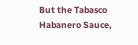But the Tabasco Habanero Sauce,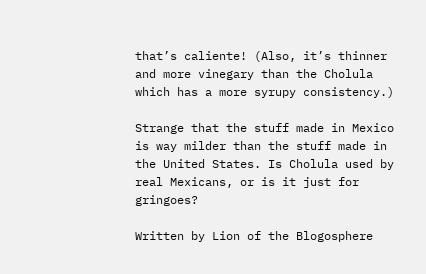that’s caliente! (Also, it’s thinner and more vinegary than the Cholula which has a more syrupy consistency.)

Strange that the stuff made in Mexico is way milder than the stuff made in the United States. Is Cholula used by real Mexicans, or is it just for gringoes?

Written by Lion of the Blogosphere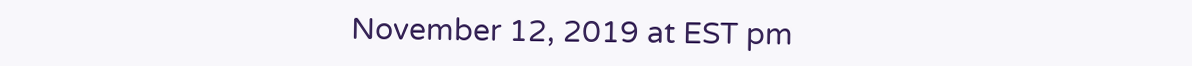November 12, 2019 at EST pm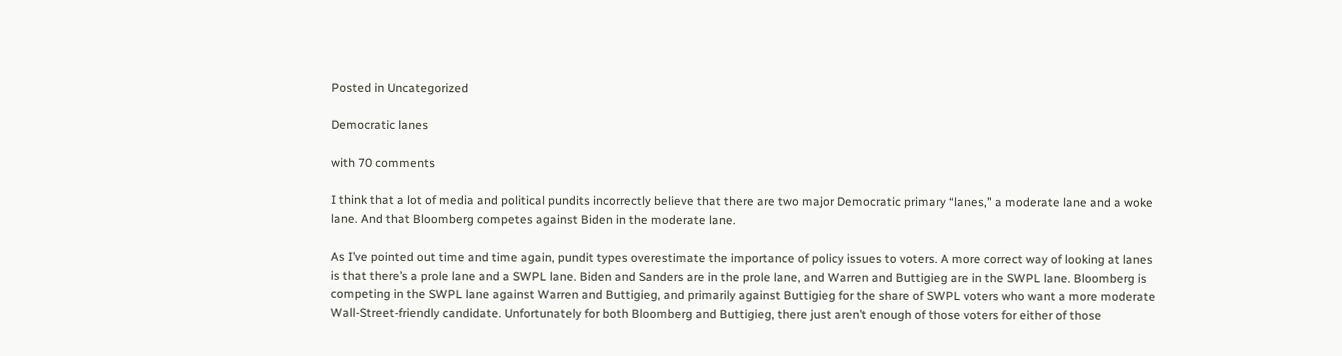Posted in Uncategorized

Democratic lanes

with 70 comments

I think that a lot of media and political pundits incorrectly believe that there are two major Democratic primary “lanes,” a moderate lane and a woke lane. And that Bloomberg competes against Biden in the moderate lane.

As I’ve pointed out time and time again, pundit types overestimate the importance of policy issues to voters. A more correct way of looking at lanes is that there’s a prole lane and a SWPL lane. Biden and Sanders are in the prole lane, and Warren and Buttigieg are in the SWPL lane. Bloomberg is competing in the SWPL lane against Warren and Buttigieg, and primarily against Buttigieg for the share of SWPL voters who want a more moderate Wall-Street-friendly candidate. Unfortunately for both Bloomberg and Buttigieg, there just aren’t enough of those voters for either of those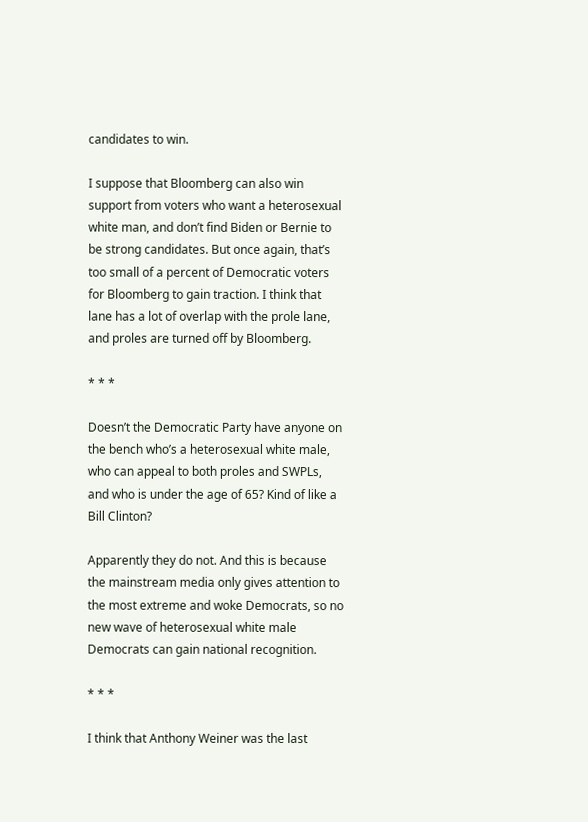candidates to win.

I suppose that Bloomberg can also win support from voters who want a heterosexual white man, and don’t find Biden or Bernie to be strong candidates. But once again, that’s too small of a percent of Democratic voters for Bloomberg to gain traction. I think that lane has a lot of overlap with the prole lane, and proles are turned off by Bloomberg.

* * *

Doesn’t the Democratic Party have anyone on the bench who’s a heterosexual white male, who can appeal to both proles and SWPLs, and who is under the age of 65? Kind of like a Bill Clinton?

Apparently they do not. And this is because the mainstream media only gives attention to the most extreme and woke Democrats, so no new wave of heterosexual white male Democrats can gain national recognition.

* * *

I think that Anthony Weiner was the last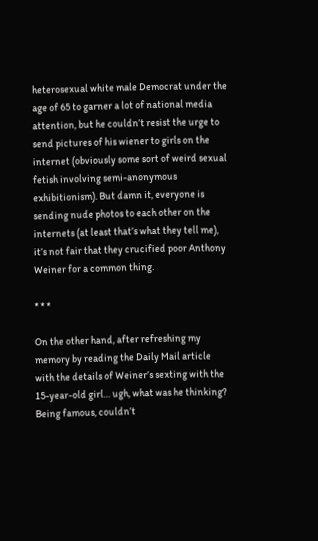heterosexual white male Democrat under the age of 65 to garner a lot of national media attention, but he couldn’t resist the urge to send pictures of his wiener to girls on the internet (obviously some sort of weird sexual fetish involving semi-anonymous exhibitionism). But damn it, everyone is sending nude photos to each other on the internets (at least that’s what they tell me), it’s not fair that they crucified poor Anthony Weiner for a common thing.

* * *

On the other hand, after refreshing my memory by reading the Daily Mail article with the details of Weiner’s sexting with the 15-year-old girl… ugh, what was he thinking? Being famous, couldn’t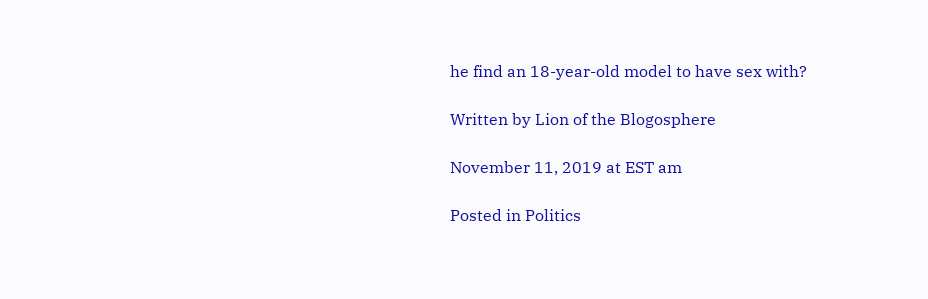he find an 18-year-old model to have sex with?

Written by Lion of the Blogosphere

November 11, 2019 at EST am

Posted in Politics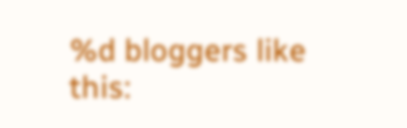%d bloggers like this: